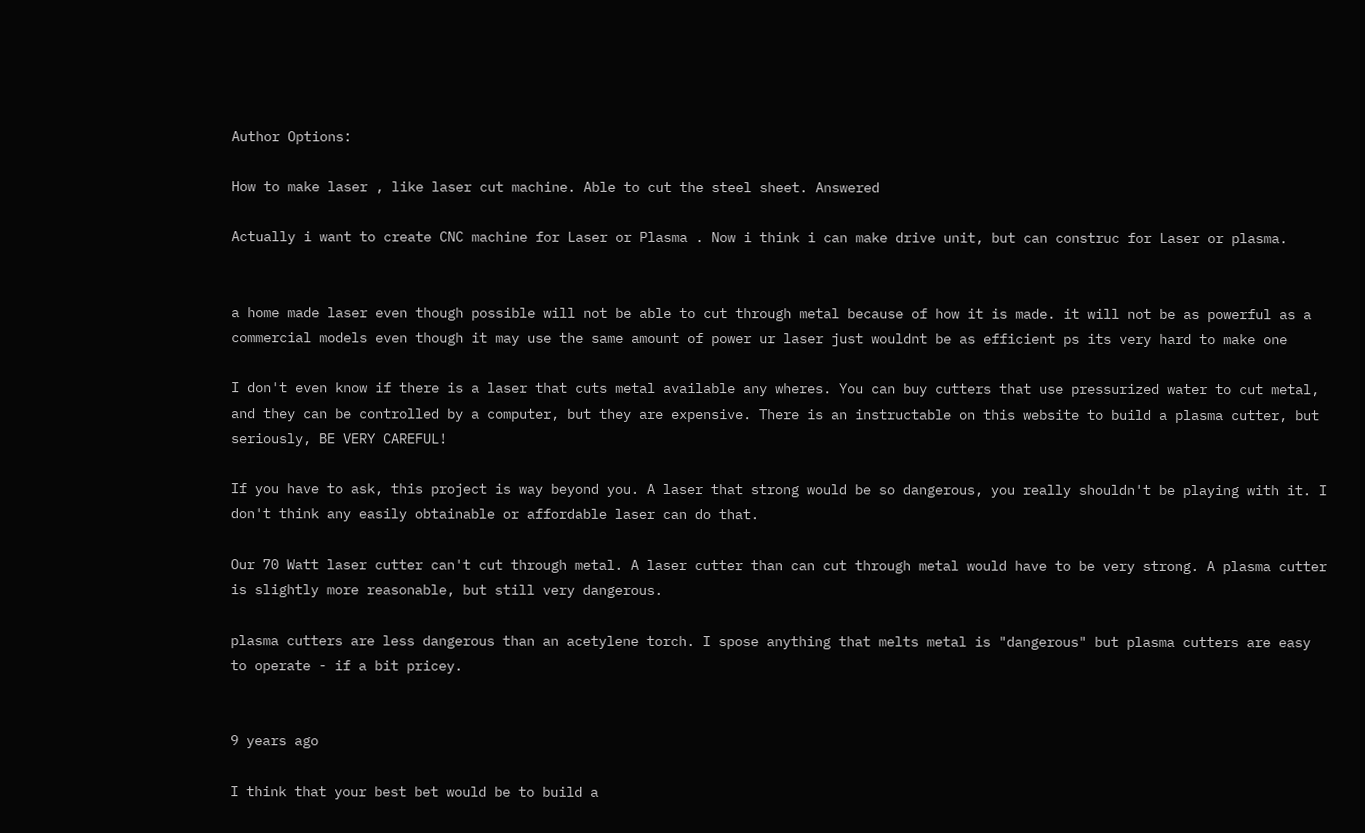Author Options:

How to make laser , like laser cut machine. Able to cut the steel sheet. Answered

Actually i want to create CNC machine for Laser or Plasma . Now i think i can make drive unit, but can construc for Laser or plasma.


a home made laser even though possible will not be able to cut through metal because of how it is made. it will not be as powerful as a commercial models even though it may use the same amount of power ur laser just wouldnt be as efficient ps its very hard to make one

I don't even know if there is a laser that cuts metal available any wheres. You can buy cutters that use pressurized water to cut metal, and they can be controlled by a computer, but they are expensive. There is an instructable on this website to build a plasma cutter, but seriously, BE VERY CAREFUL!

If you have to ask, this project is way beyond you. A laser that strong would be so dangerous, you really shouldn't be playing with it. I don't think any easily obtainable or affordable laser can do that.

Our 70 Watt laser cutter can't cut through metal. A laser cutter than can cut through metal would have to be very strong. A plasma cutter is slightly more reasonable, but still very dangerous.

plasma cutters are less dangerous than an acetylene torch. I spose anything that melts metal is "dangerous" but plasma cutters are easy to operate - if a bit pricey.


9 years ago

I think that your best bet would be to build a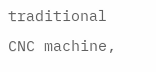traditional CNC machine,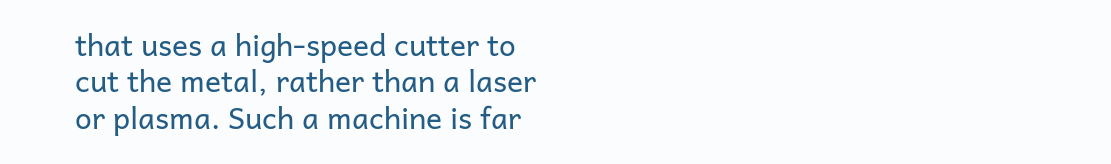that uses a high-speed cutter to cut the metal, rather than a laser or plasma. Such a machine is far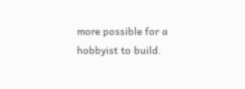more possible for a hobbyist to build.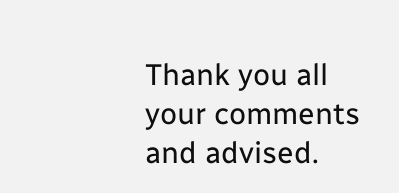Thank you all your comments and advised.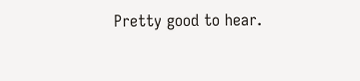Pretty good to hear.